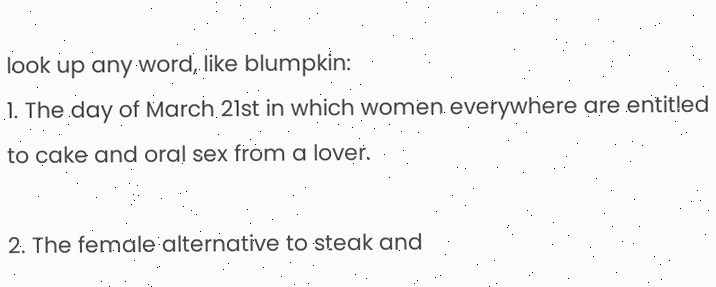look up any word, like blumpkin:
1. The day of March 21st in which women everywhere are entitled to cake and oral sex from a lover.

2. The female alternative to steak and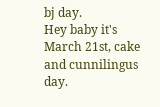bj day.
Hey baby it's March 21st, cake and cunnilingus day.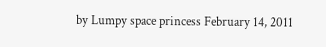by Lumpy space princess February 14, 2011